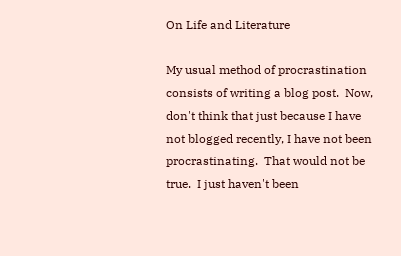On Life and Literature

My usual method of procrastination consists of writing a blog post.  Now, don't think that just because I have not blogged recently, I have not been procrastinating.  That would not be true.  I just haven't been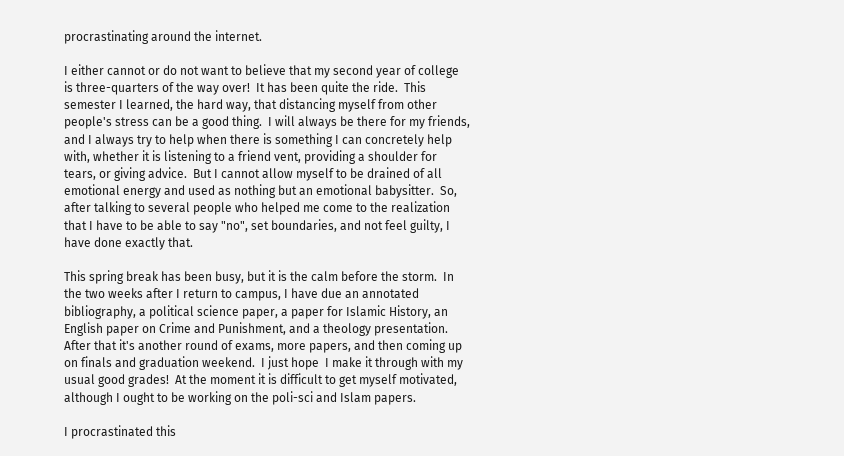procrastinating around the internet.

I either cannot or do not want to believe that my second year of college is three-quarters of the way over!  It has been quite the ride.  This semester I learned, the hard way, that distancing myself from other people's stress can be a good thing.  I will always be there for my friends, and I always try to help when there is something I can concretely help with, whether it is listening to a friend vent, providing a shoulder for tears, or giving advice.  But I cannot allow myself to be drained of all emotional energy and used as nothing but an emotional babysitter.  So, after talking to several people who helped me come to the realization that I have to be able to say "no", set boundaries, and not feel guilty, I have done exactly that.

This spring break has been busy, but it is the calm before the storm.  In the two weeks after I return to campus, I have due an annotated bibliography, a political science paper, a paper for Islamic History, an English paper on Crime and Punishment, and a theology presentation.  After that it's another round of exams, more papers, and then coming up on finals and graduation weekend.  I just hope  I make it through with my usual good grades!  At the moment it is difficult to get myself motivated, although I ought to be working on the poli-sci and Islam papers.

I procrastinated this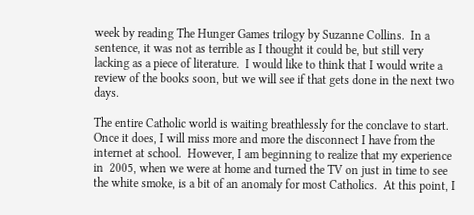week by reading The Hunger Games trilogy by Suzanne Collins.  In a sentence, it was not as terrible as I thought it could be, but still very lacking as a piece of literature.  I would like to think that I would write a review of the books soon, but we will see if that gets done in the next two days.

The entire Catholic world is waiting breathlessly for the conclave to start.  Once it does, I will miss more and more the disconnect I have from the internet at school.  However, I am beginning to realize that my experience in  2005, when we were at home and turned the TV on just in time to see the white smoke, is a bit of an anomaly for most Catholics.  At this point, I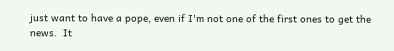just want to have a pope, even if I'm not one of the first ones to get the news.  It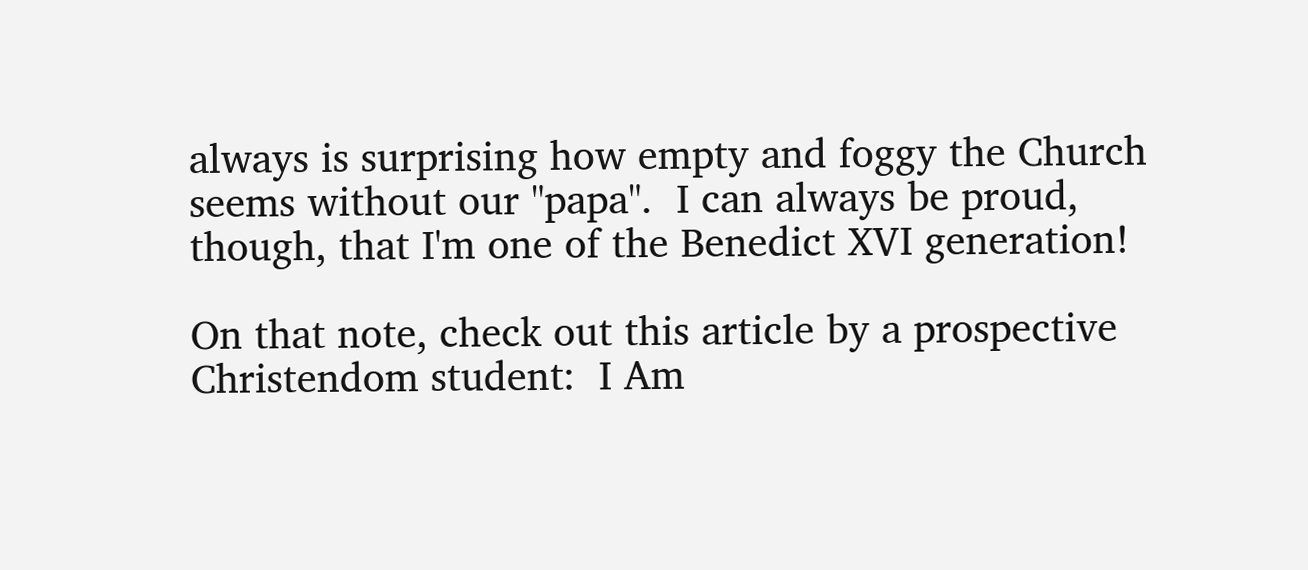always is surprising how empty and foggy the Church seems without our "papa".  I can always be proud, though, that I'm one of the Benedict XVI generation!

On that note, check out this article by a prospective Christendom student:  I Am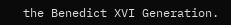the Benedict XVI Generation.